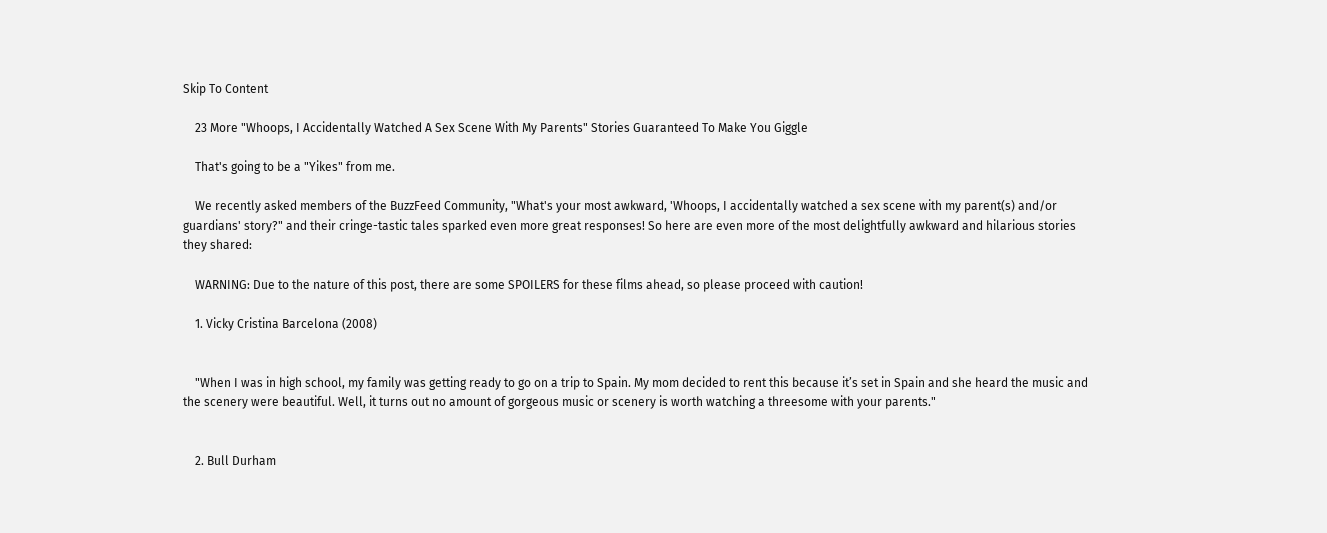Skip To Content

    23 More "Whoops, I Accidentally Watched A Sex Scene With My Parents" Stories Guaranteed To Make You Giggle

    That's going to be a "Yikes" from me.

    We recently asked members of the BuzzFeed Community, "What's your most awkward, 'Whoops, I accidentally watched a sex scene with my parent(s) and/or guardians' story?" and their cringe-tastic tales sparked even more great responses! So here are even more of the most delightfully awkward and hilarious stories they shared:

    WARNING: Due to the nature of this post, there are some SPOILERS for these films ahead, so please proceed with caution!

    1. Vicky Cristina Barcelona (2008)


    "When I was in high school, my family was getting ready to go on a trip to Spain. My mom decided to rent this because it’s set in Spain and she heard the music and the scenery were beautiful. Well, it turns out no amount of gorgeous music or scenery is worth watching a threesome with your parents."


    2. Bull Durham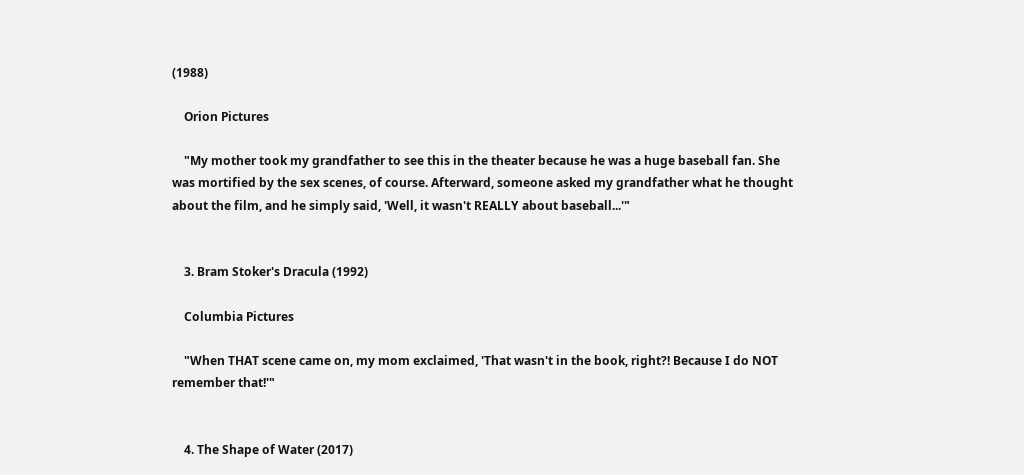(1988)

    Orion Pictures

    "My mother took my grandfather to see this in the theater because he was a huge baseball fan. She was mortified by the sex scenes, of course. Afterward, someone asked my grandfather what he thought about the film, and he simply said, 'Well, it wasn't REALLY about baseball...'"


    3. Bram Stoker's Dracula (1992)

    Columbia Pictures

    "When THAT scene came on, my mom exclaimed, 'That wasn't in the book, right?! Because I do NOT remember that!'"


    4. The Shape of Water (2017)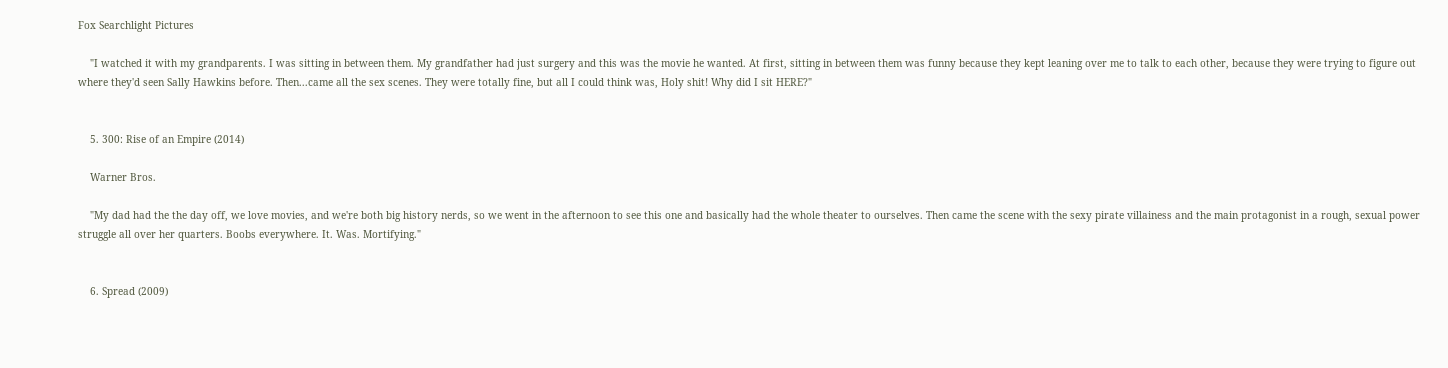Fox Searchlight Pictures

    "I watched it with my grandparents. I was sitting in between them. My grandfather had just surgery and this was the movie he wanted. At first, sitting in between them was funny because they kept leaning over me to talk to each other, because they were trying to figure out where they'd seen Sally Hawkins before. Then...came all the sex scenes. They were totally fine, but all I could think was, Holy shit! Why did I sit HERE?"


    5. 300: Rise of an Empire (2014)

    Warner Bros.

    "My dad had the the day off, we love movies, and we're both big history nerds, so we went in the afternoon to see this one and basically had the whole theater to ourselves. Then came the scene with the sexy pirate villainess and the main protagonist in a rough, sexual power struggle all over her quarters. Boobs everywhere. It. Was. Mortifying."


    6. Spread (2009)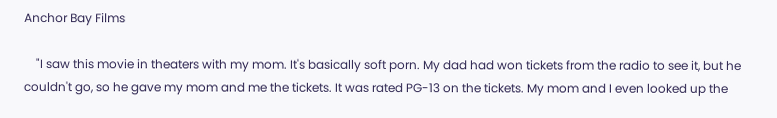Anchor Bay Films

    "I saw this movie in theaters with my mom. It's basically soft porn. My dad had won tickets from the radio to see it, but he couldn't go, so he gave my mom and me the tickets. It was rated PG-13 on the tickets. My mom and I even looked up the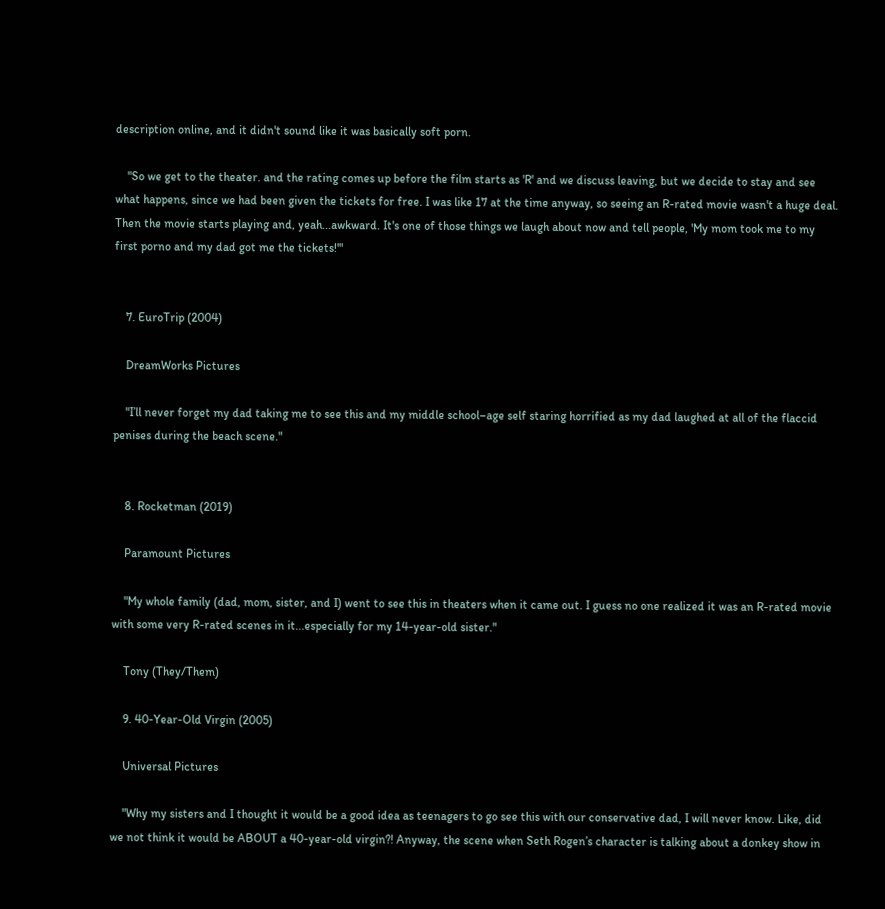description online, and it didn't sound like it was basically soft porn.

    "So we get to the theater. and the rating comes up before the film starts as 'R' and we discuss leaving, but we decide to stay and see what happens, since we had been given the tickets for free. I was like 17 at the time anyway, so seeing an R-rated movie wasn't a huge deal. Then the movie starts playing and, yeah...awkward. It's one of those things we laugh about now and tell people, 'My mom took me to my first porno and my dad got me the tickets!'"


    7. EuroTrip (2004)

    DreamWorks Pictures

    "I’ll never forget my dad taking me to see this and my middle school–age self staring horrified as my dad laughed at all of the flaccid penises during the beach scene."


    8. Rocketman (2019)

    Paramount Pictures

    "My whole family (dad, mom, sister, and I) went to see this in theaters when it came out. I guess no one realized it was an R-rated movie with some very R-rated scenes in it...especially for my 14-year-old sister."

    Tony (They/Them)

    9. 40-Year-Old Virgin (2005)

    Universal Pictures

    "Why my sisters and I thought it would be a good idea as teenagers to go see this with our conservative dad, I will never know. Like, did we not think it would be ABOUT a 40-year-old virgin?! Anyway, the scene when Seth Rogen’s character is talking about a donkey show in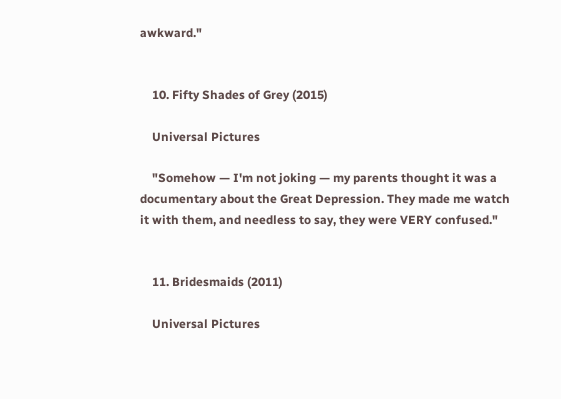awkward."


    10. Fifty Shades of Grey (2015)

    Universal Pictures

    "Somehow — I'm not joking — my parents thought it was a documentary about the Great Depression. They made me watch it with them, and needless to say, they were VERY confused."


    11. Bridesmaids (2011)

    Universal Pictures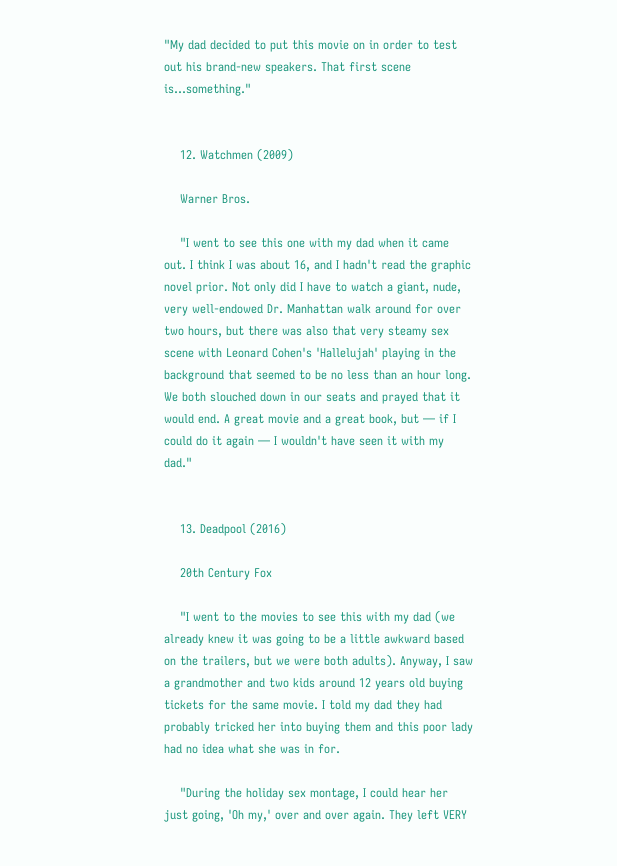"My dad decided to put this movie on in order to test out his brand-new speakers. That first scene is...something."


    12. Watchmen (2009)

    Warner Bros.

    "I went to see this one with my dad when it came out. I think I was about 16, and I hadn't read the graphic novel prior. Not only did I have to watch a giant, nude, very well-endowed Dr. Manhattan walk around for over two hours, but there was also that very steamy sex scene with Leonard Cohen's 'Hallelujah' playing in the background that seemed to be no less than an hour long. We both slouched down in our seats and prayed that it would end. A great movie and a great book, but — if I could do it again — I wouldn't have seen it with my dad."


    13. Deadpool (2016)

    20th Century Fox

    "I went to the movies to see this with my dad (we already knew it was going to be a little awkward based on the trailers, but we were both adults). Anyway, I saw a grandmother and two kids around 12 years old buying tickets for the same movie. I told my dad they had probably tricked her into buying them and this poor lady had no idea what she was in for.

    "During the holiday sex montage, I could hear her just going, 'Oh my,' over and over again. They left VERY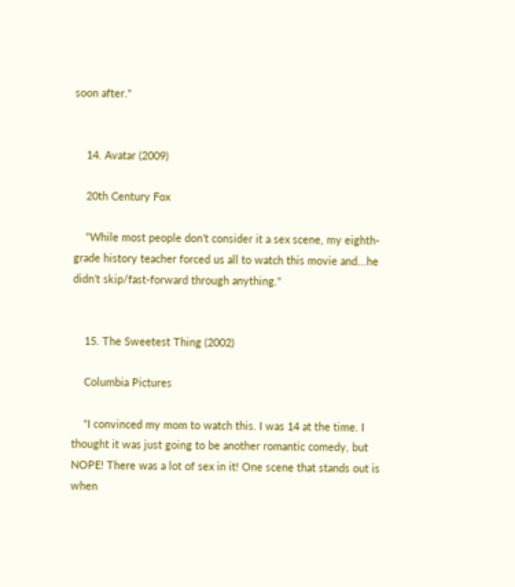soon after."


    14. Avatar (2009)

    20th Century Fox

    "While most people don’t consider it a sex scene, my eighth-grade history teacher forced us all to watch this movie and...he didn’t skip/fast-forward through anything."


    15. The Sweetest Thing (2002)

    Columbia Pictures

    "I convinced my mom to watch this. I was 14 at the time. I thought it was just going to be another romantic comedy, but NOPE! There was a lot of sex in it! One scene that stands out is when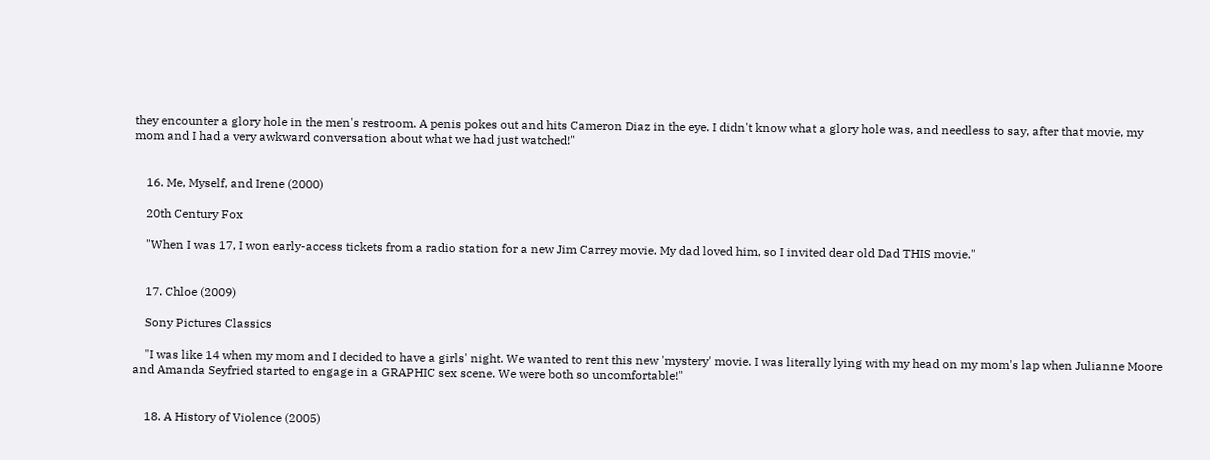they encounter a glory hole in the men's restroom. A penis pokes out and hits Cameron Diaz in the eye. I didn't know what a glory hole was, and needless to say, after that movie, my mom and I had a very awkward conversation about what we had just watched!"


    16. Me, Myself, and Irene (2000)

    20th Century Fox

    "When I was 17, I won early-access tickets from a radio station for a new Jim Carrey movie. My dad loved him, so I invited dear old Dad THIS movie."


    17. Chloe (2009)

    Sony Pictures Classics

    "I was like 14 when my mom and I decided to have a girls' night. We wanted to rent this new 'mystery' movie. I was literally lying with my head on my mom's lap when Julianne Moore and Amanda Seyfried started to engage in a GRAPHIC sex scene. We were both so uncomfortable!"


    18. A History of Violence (2005)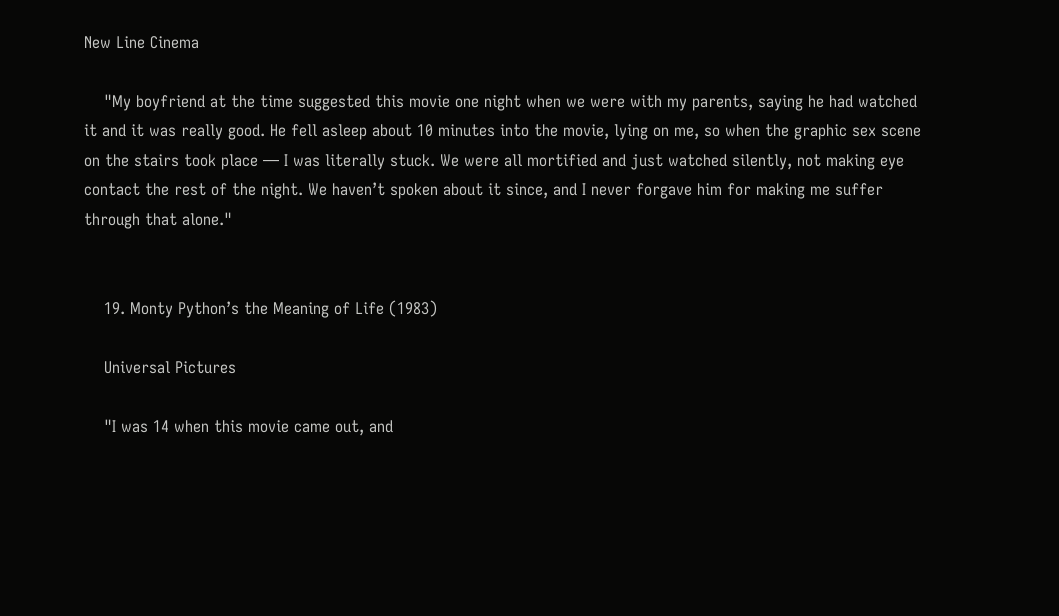New Line Cinema

    "My boyfriend at the time suggested this movie one night when we were with my parents, saying he had watched it and it was really good. He fell asleep about 10 minutes into the movie, lying on me, so when the graphic sex scene on the stairs took place — I was literally stuck. We were all mortified and just watched silently, not making eye contact the rest of the night. We haven’t spoken about it since, and I never forgave him for making me suffer through that alone."


    19. Monty Python’s the Meaning of Life (1983)

    Universal Pictures

    "I was 14 when this movie came out, and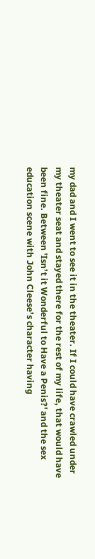my dad and I went to see it in the theater. If I could have crawled under my theater seat and stayed there for the rest of my life, that would have been fine. Between 'Isn’t it Wonderful to Have a Penis?' and the sex education scene with John Cleese’s character having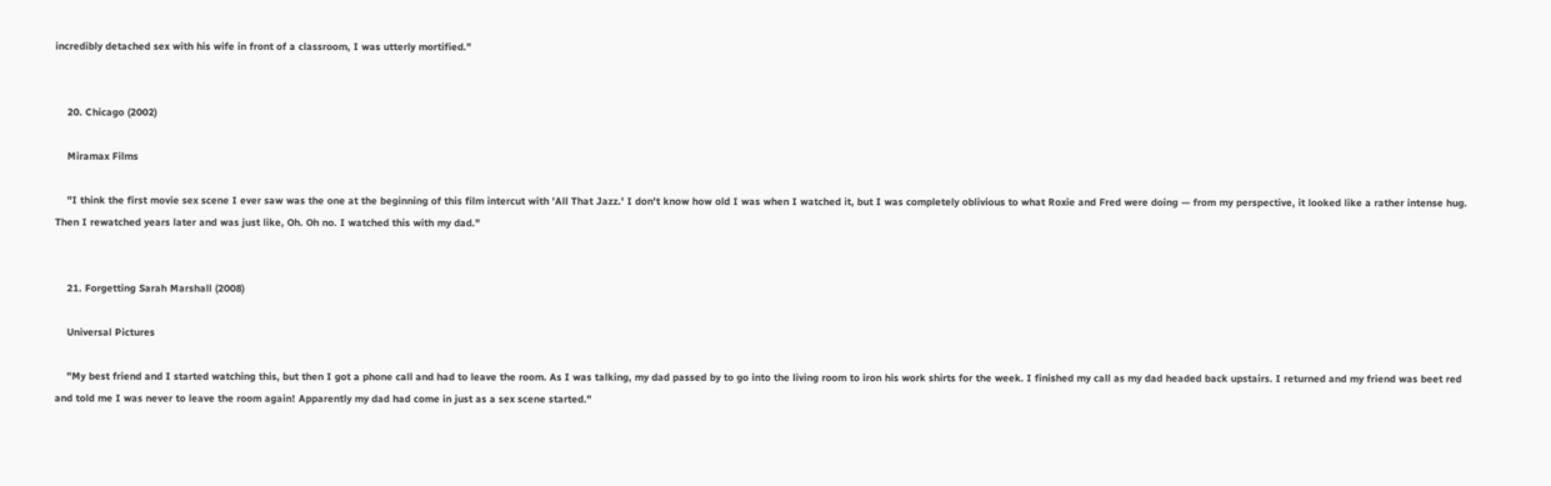incredibly detached sex with his wife in front of a classroom, I was utterly mortified."


    20. Chicago (2002)

    Miramax Films

    "I think the first movie sex scene I ever saw was the one at the beginning of this film intercut with 'All That Jazz.' I don't know how old I was when I watched it, but I was completely oblivious to what Roxie and Fred were doing — from my perspective, it looked like a rather intense hug. Then I rewatched years later and was just like, Oh. Oh no. I watched this with my dad."


    21. Forgetting Sarah Marshall (2008)

    Universal Pictures

    "My best friend and I started watching this, but then I got a phone call and had to leave the room. As I was talking, my dad passed by to go into the living room to iron his work shirts for the week. I finished my call as my dad headed back upstairs. I returned and my friend was beet red and told me I was never to leave the room again! Apparently my dad had come in just as a sex scene started."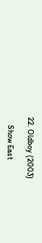22. Oldboy (2003)

    Show East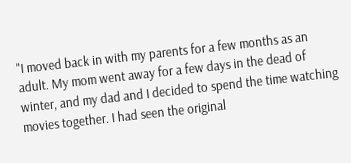"I moved back in with my parents for a few months as an adult. My mom went away for a few days in the dead of winter, and my dad and I decided to spend the time watching movies together. I had seen the original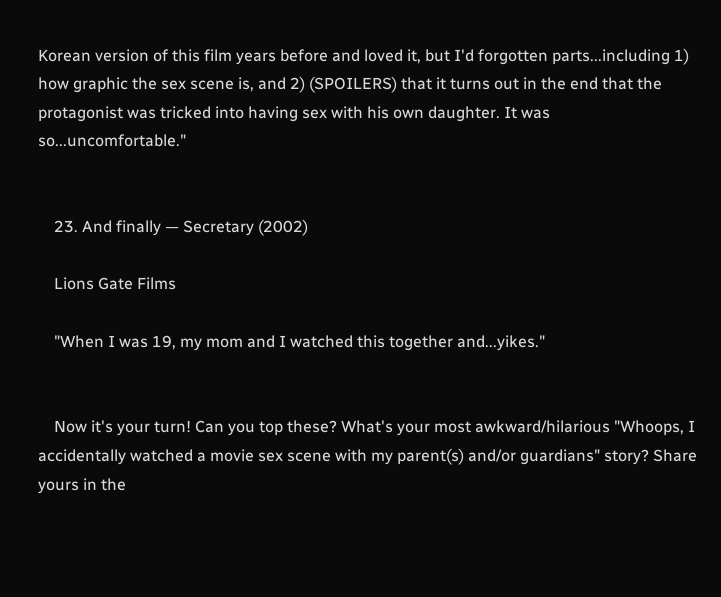Korean version of this film years before and loved it, but I'd forgotten parts...including 1) how graphic the sex scene is, and 2) (SPOILERS) that it turns out in the end that the protagonist was tricked into having sex with his own daughter. It was so...uncomfortable."


    23. And finally — Secretary (2002)

    Lions Gate Films

    "When I was 19, my mom and I watched this together and...yikes."


    Now it's your turn! Can you top these? What's your most awkward/hilarious "Whoops, I accidentally watched a movie sex scene with my parent(s) and/or guardians" story? Share yours in the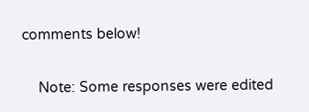comments below!

    Note: Some responses were edited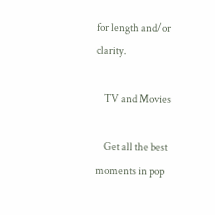for length and/or clarity.

    TV and Movies

    Get all the best moments in pop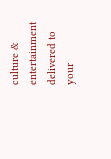culture & entertainment delivered to your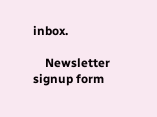inbox.

    Newsletter signup form